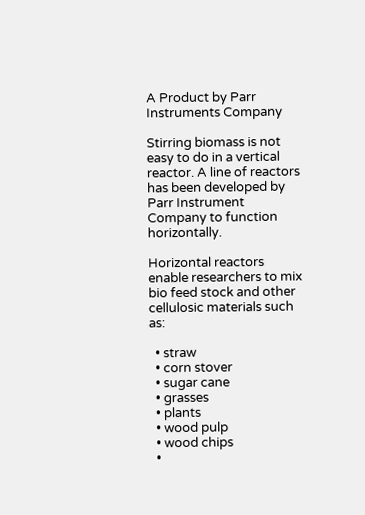A Product by Parr Instruments Company

Stirring biomass is not easy to do in a vertical reactor. A line of reactors has been developed by Parr Instrument Company to function horizontally.

Horizontal reactors enable researchers to mix bio feed stock and other cellulosic materials such as:

  • straw
  • corn stover
  • sugar cane
  • grasses
  • plants
  • wood pulp
  • wood chips
  •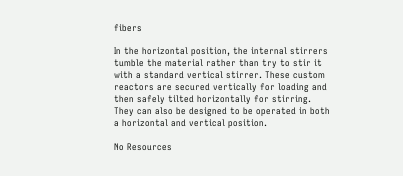fibers

In the horizontal position, the internal stirrers tumble the material rather than try to stir it with a standard vertical stirrer. These custom reactors are secured vertically for loading and then safely tilted horizontally for stirring. They can also be designed to be operated in both a horizontal and vertical position.

No Resources